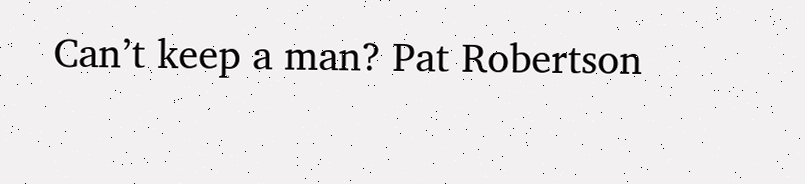Can’t keep a man? Pat Robertson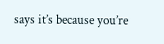says it’s because you’re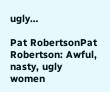ugly…

Pat RobertsonPat Robertson: Awful, nasty, ugly women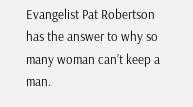Evangelist Pat Robertson has the answer to why so many woman can’t keep a man.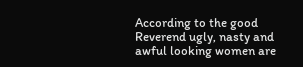According to the good Reverend ugly, nasty and awful looking women are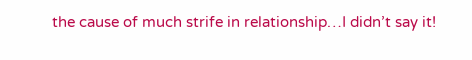the cause of much strife in relationship…I didn’t say it!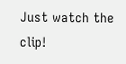Just watch the clip!